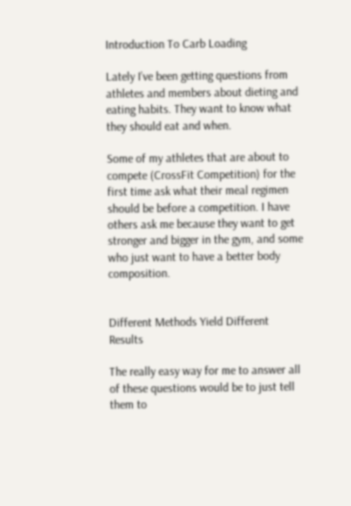Introduction To Carb Loading

Lately I’ve been getting questions from athletes and members about dieting and eating habits. They want to know what they should eat and when.

Some of my athletes that are about to compete (CrossFit Competition) for the first time ask what their meal regimen should be before a competition. I have others ask me because they want to get stronger and bigger in the gym, and some who just want to have a better body composition.


Different Methods Yield Different Results

The really easy way for me to answer all of these questions would be to just tell them to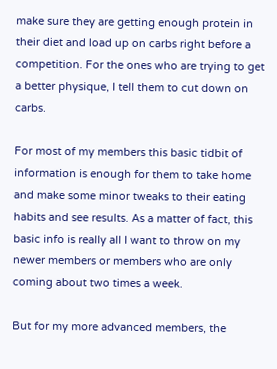make sure they are getting enough protein in their diet and load up on carbs right before a competition. For the ones who are trying to get a better physique, I tell them to cut down on carbs.

For most of my members this basic tidbit of information is enough for them to take home and make some minor tweaks to their eating habits and see results. As a matter of fact, this basic info is really all I want to throw on my newer members or members who are only coming about two times a week.

But for my more advanced members, the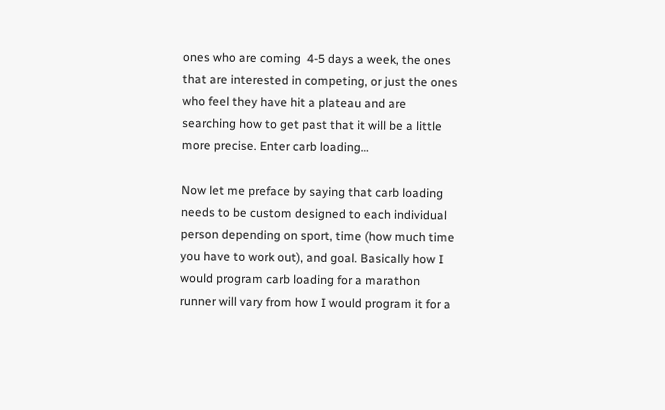ones who are coming  4-5 days a week, the ones that are interested in competing, or just the ones who feel they have hit a plateau and are searching how to get past that it will be a little more precise. Enter carb loading…

Now let me preface by saying that carb loading needs to be custom designed to each individual person depending on sport, time (how much time you have to work out), and goal. Basically how I would program carb loading for a marathon runner will vary from how I would program it for a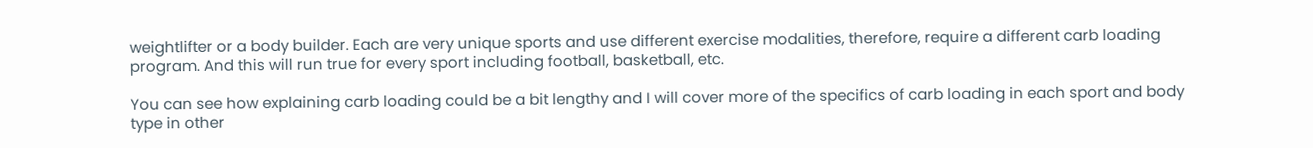weightlifter or a body builder. Each are very unique sports and use different exercise modalities, therefore, require a different carb loading program. And this will run true for every sport including football, basketball, etc.

You can see how explaining carb loading could be a bit lengthy and I will cover more of the specifics of carb loading in each sport and body type in other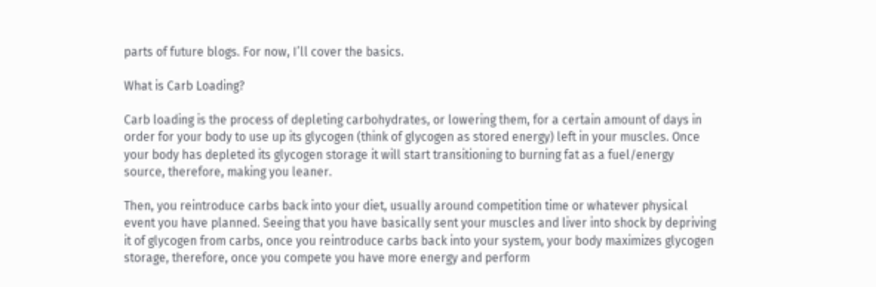parts of future blogs. For now, I’ll cover the basics.

What is Carb Loading?

Carb loading is the process of depleting carbohydrates, or lowering them, for a certain amount of days in order for your body to use up its glycogen (think of glycogen as stored energy) left in your muscles. Once your body has depleted its glycogen storage it will start transitioning to burning fat as a fuel/energy source, therefore, making you leaner.

Then, you reintroduce carbs back into your diet, usually around competition time or whatever physical event you have planned. Seeing that you have basically sent your muscles and liver into shock by depriving it of glycogen from carbs, once you reintroduce carbs back into your system, your body maximizes glycogen storage, therefore, once you compete you have more energy and perform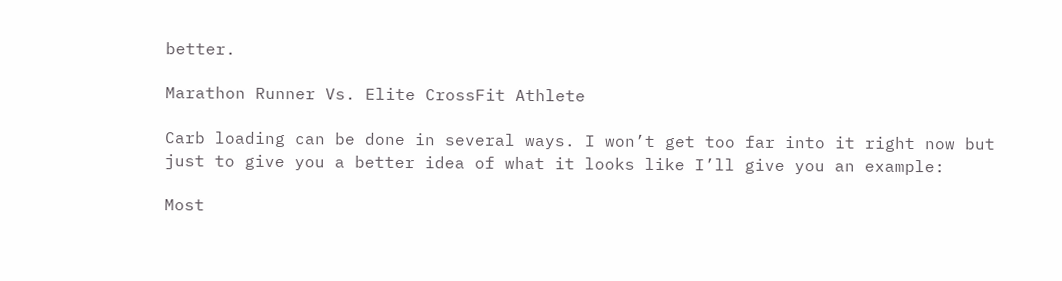better.

Marathon Runner Vs. Elite CrossFit Athlete

Carb loading can be done in several ways. I won’t get too far into it right now but just to give you a better idea of what it looks like I’ll give you an example:

Most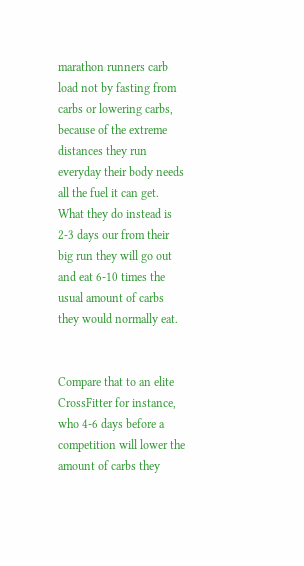marathon runners carb load not by fasting from carbs or lowering carbs, because of the extreme distances they run everyday their body needs all the fuel it can get. What they do instead is 2-3 days our from their big run they will go out and eat 6-10 times the usual amount of carbs they would normally eat.


Compare that to an elite CrossFitter for instance, who 4-6 days before a competition will lower the amount of carbs they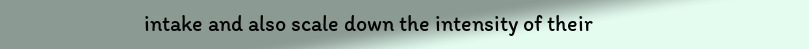intake and also scale down the intensity of their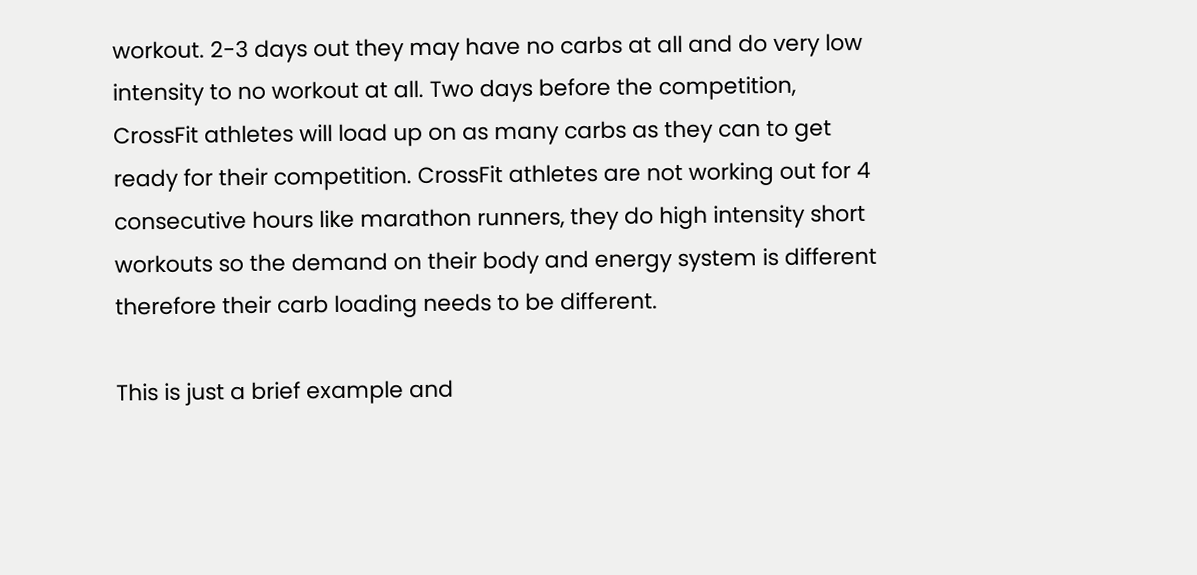workout. 2-3 days out they may have no carbs at all and do very low intensity to no workout at all. Two days before the competition, CrossFit athletes will load up on as many carbs as they can to get ready for their competition. CrossFit athletes are not working out for 4 consecutive hours like marathon runners, they do high intensity short workouts so the demand on their body and energy system is different therefore their carb loading needs to be different.

This is just a brief example and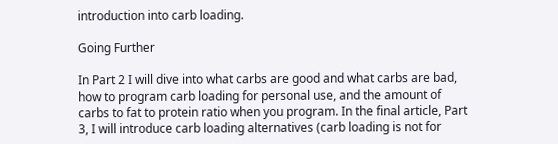introduction into carb loading.

Going Further

In Part 2 I will dive into what carbs are good and what carbs are bad, how to program carb loading for personal use, and the amount of carbs to fat to protein ratio when you program. In the final article, Part 3, I will introduce carb loading alternatives (carb loading is not for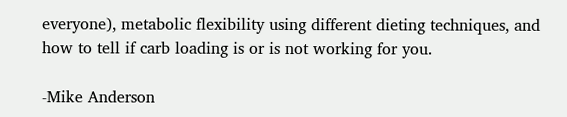everyone), metabolic flexibility using different dieting techniques, and how to tell if carb loading is or is not working for you.

-Mike Anderson